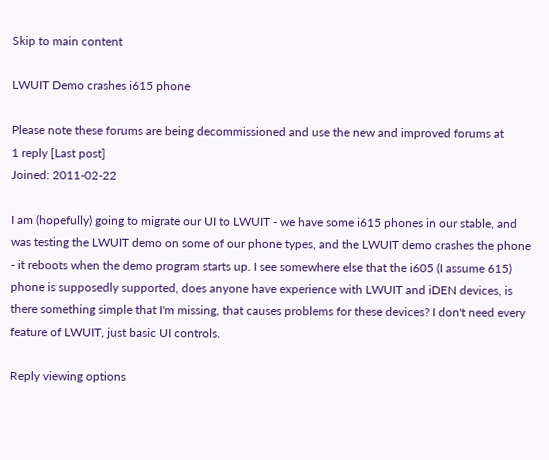Skip to main content

LWUIT Demo crashes i615 phone

Please note these forums are being decommissioned and use the new and improved forums at
1 reply [Last post]
Joined: 2011-02-22

I am (hopefully) going to migrate our UI to LWUIT - we have some i615 phones in our stable, and was testing the LWUIT demo on some of our phone types, and the LWUIT demo crashes the phone - it reboots when the demo program starts up. I see somewhere else that the i605 (I assume 615) phone is supposedly supported, does anyone have experience with LWUIT and iDEN devices, is there something simple that I'm missing, that causes problems for these devices? I don't need every feature of LWUIT, just basic UI controls.

Reply viewing options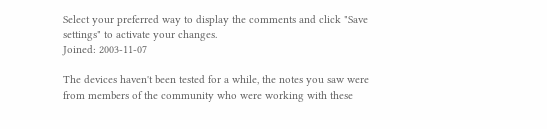Select your preferred way to display the comments and click "Save settings" to activate your changes.
Joined: 2003-11-07

The devices haven't been tested for a while, the notes you saw were from members of the community who were working with these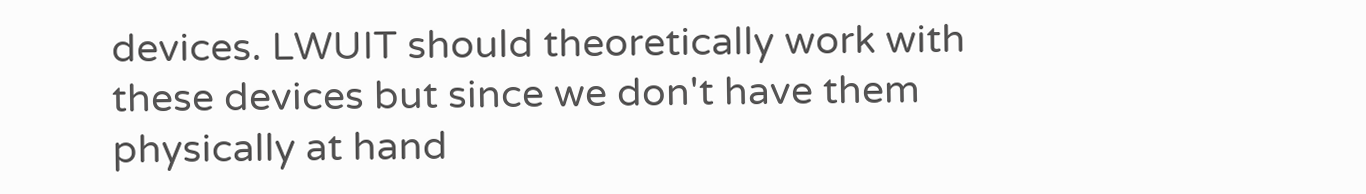devices. LWUIT should theoretically work with these devices but since we don't have them physically at hand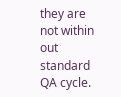they are not within out standard QA cycle.